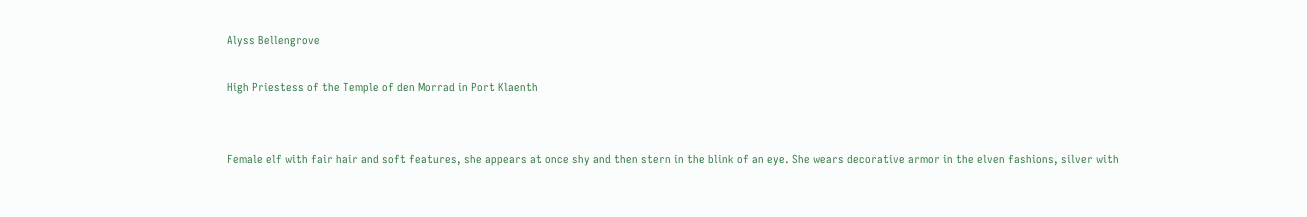Alyss Bellengrove

High Priestess of the Temple of den Morrad in Port Klaenth


Female elf with fair hair and soft features, she appears at once shy and then stern in the blink of an eye. She wears decorative armor in the elven fashions, silver with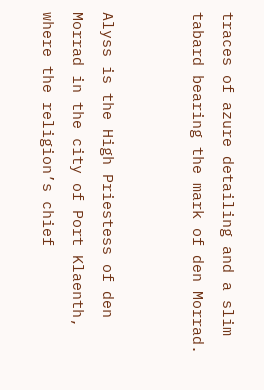traces of azure detailing and a slim tabard bearing the mark of den Morrad.


Alyss is the High Priestess of den Morrad in the city of Port Klaenth, where the religion’s chief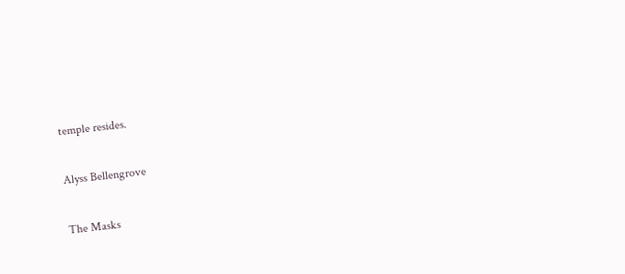temple resides.

Alyss Bellengrove

The Masks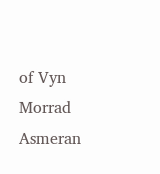of Vyn Morrad Asmeran